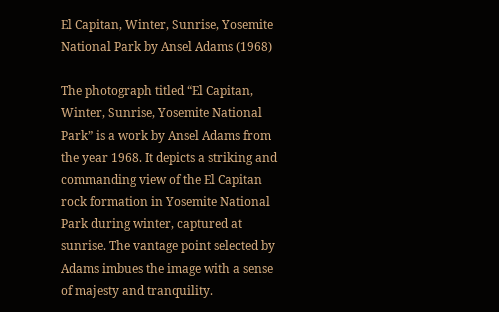El Capitan, Winter, Sunrise, Yosemite National Park by Ansel Adams (1968)

The photograph titled “El Capitan, Winter, Sunrise, Yosemite National Park” is a work by Ansel Adams from the year 1968. It depicts a striking and commanding view of the El Capitan rock formation in Yosemite National Park during winter, captured at sunrise. The vantage point selected by Adams imbues the image with a sense of majesty and tranquility.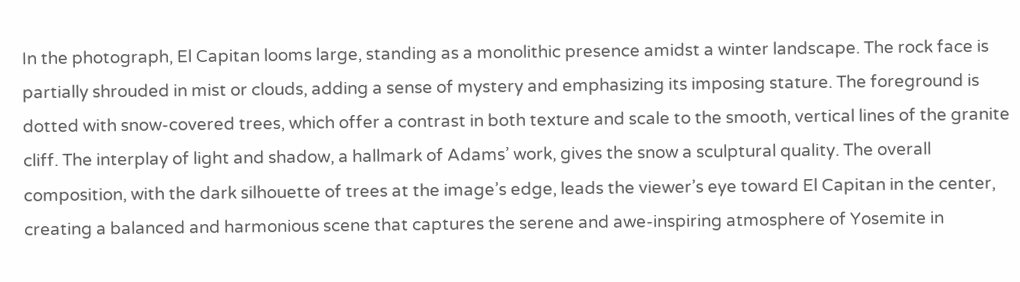In the photograph, El Capitan looms large, standing as a monolithic presence amidst a winter landscape. The rock face is partially shrouded in mist or clouds, adding a sense of mystery and emphasizing its imposing stature. The foreground is dotted with snow-covered trees, which offer a contrast in both texture and scale to the smooth, vertical lines of the granite cliff. The interplay of light and shadow, a hallmark of Adams’ work, gives the snow a sculptural quality. The overall composition, with the dark silhouette of trees at the image’s edge, leads the viewer’s eye toward El Capitan in the center, creating a balanced and harmonious scene that captures the serene and awe-inspiring atmosphere of Yosemite in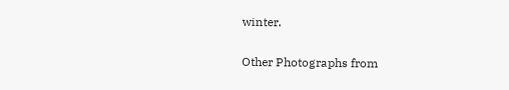winter.

Other Photographs from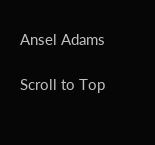Ansel Adams

Scroll to Top